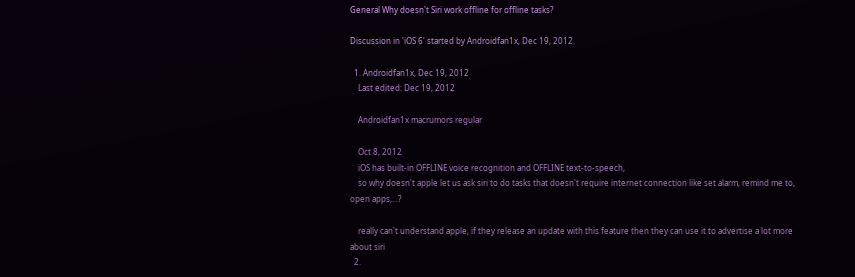General Why doesn't Siri work offline for offline tasks?

Discussion in 'iOS 6' started by Androidfan1x, Dec 19, 2012.

  1. Androidfan1x, Dec 19, 2012
    Last edited: Dec 19, 2012

    Androidfan1x macrumors regular

    Oct 8, 2012
    iOS has built-in OFFLINE voice recognition and OFFLINE text-to-speech,
    so why doesn't apple let us ask siri to do tasks that doesn't require internet connection like set alarm, remind me to, open apps,...?

    really can't understand apple, if they release an update with this feature then they can use it to advertise a lot more about siri
  2.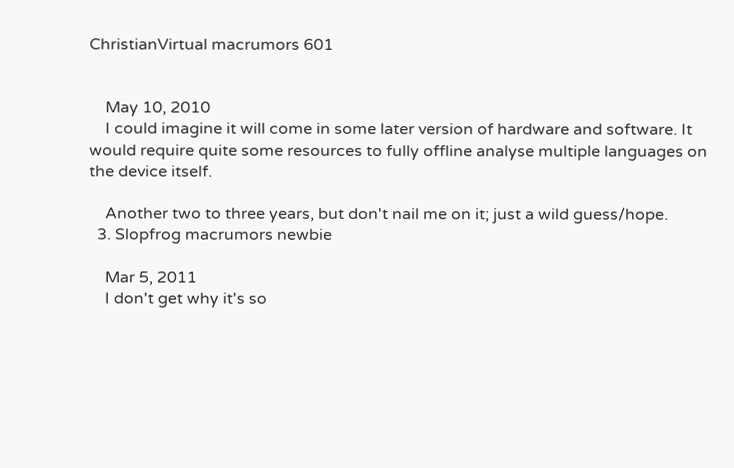ChristianVirtual macrumors 601


    May 10, 2010
    I could imagine it will come in some later version of hardware and software. It would require quite some resources to fully offline analyse multiple languages on the device itself.

    Another two to three years, but don't nail me on it; just a wild guess/hope.
  3. Slopfrog macrumors newbie

    Mar 5, 2011
    I don't get why it's so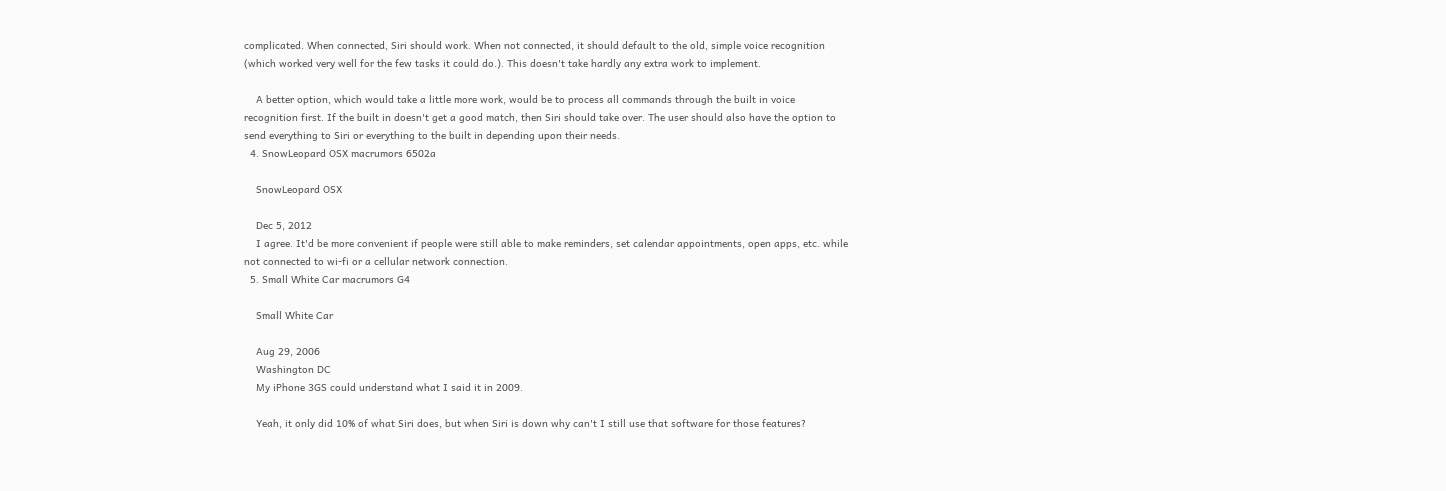complicated. When connected, Siri should work. When not connected, it should default to the old, simple voice recognition (which worked very well for the few tasks it could do.). This doesn't take hardly any extra work to implement.

    A better option, which would take a little more work, would be to process all commands through the built in voice recognition first. If the built in doesn't get a good match, then Siri should take over. The user should also have the option to send everything to Siri or everything to the built in depending upon their needs.
  4. SnowLeopard OSX macrumors 6502a

    SnowLeopard OSX

    Dec 5, 2012
    I agree. It'd be more convenient if people were still able to make reminders, set calendar appointments, open apps, etc. while not connected to wi-fi or a cellular network connection.
  5. Small White Car macrumors G4

    Small White Car

    Aug 29, 2006
    Washington DC
    My iPhone 3GS could understand what I said it in 2009.

    Yeah, it only did 10% of what Siri does, but when Siri is down why can't I still use that software for those features?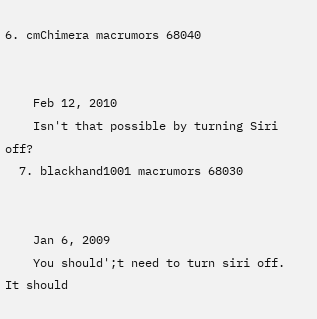6. cmChimera macrumors 68040


    Feb 12, 2010
    Isn't that possible by turning Siri off?
  7. blackhand1001 macrumors 68030


    Jan 6, 2009
    You should';t need to turn siri off. It should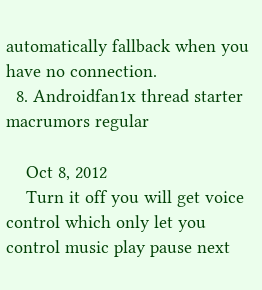automatically fallback when you have no connection.
  8. Androidfan1x thread starter macrumors regular

    Oct 8, 2012
    Turn it off you will get voice control which only let you control music play pause next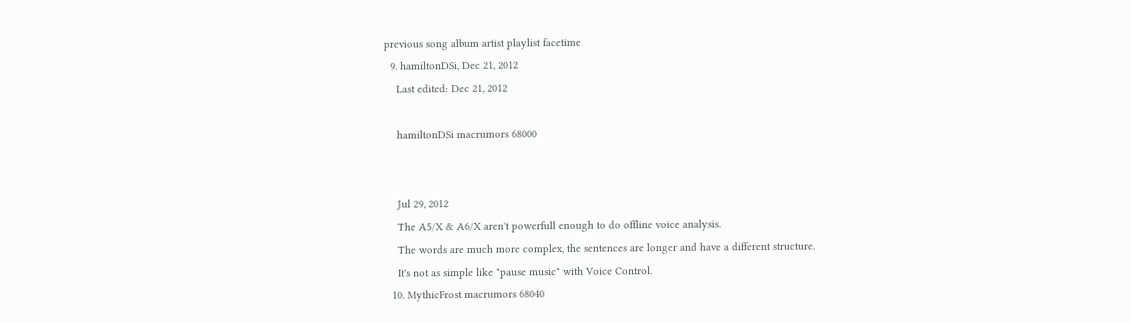previous song album artist playlist facetime
  9. hamiltonDSi, Dec 21, 2012
    Last edited: Dec 21, 2012

    hamiltonDSi macrumors 68000


    Jul 29, 2012
    The A5/X & A6/X aren't powerfull enough to do offline voice analysis.
    The words are much more complex, the sentences are longer and have a different structure.
    It's not as simple like "pause music" with Voice Control.
  10. MythicFrost macrumors 68040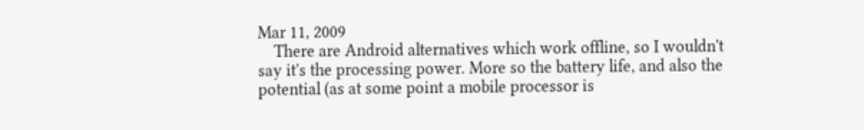Mar 11, 2009
    There are Android alternatives which work offline, so I wouldn't say it's the processing power. More so the battery life, and also the potential (as at some point a mobile processor is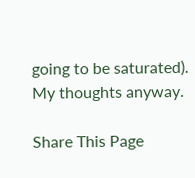going to be saturated). My thoughts anyway.

Share This Page